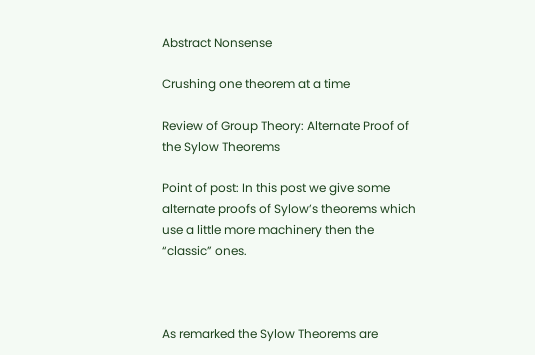Abstract Nonsense

Crushing one theorem at a time

Review of Group Theory: Alternate Proof of the Sylow Theorems

Point of post: In this post we give some alternate proofs of Sylow’s theorems which use a little more machinery then the “classic” ones.



As remarked the Sylow Theorems are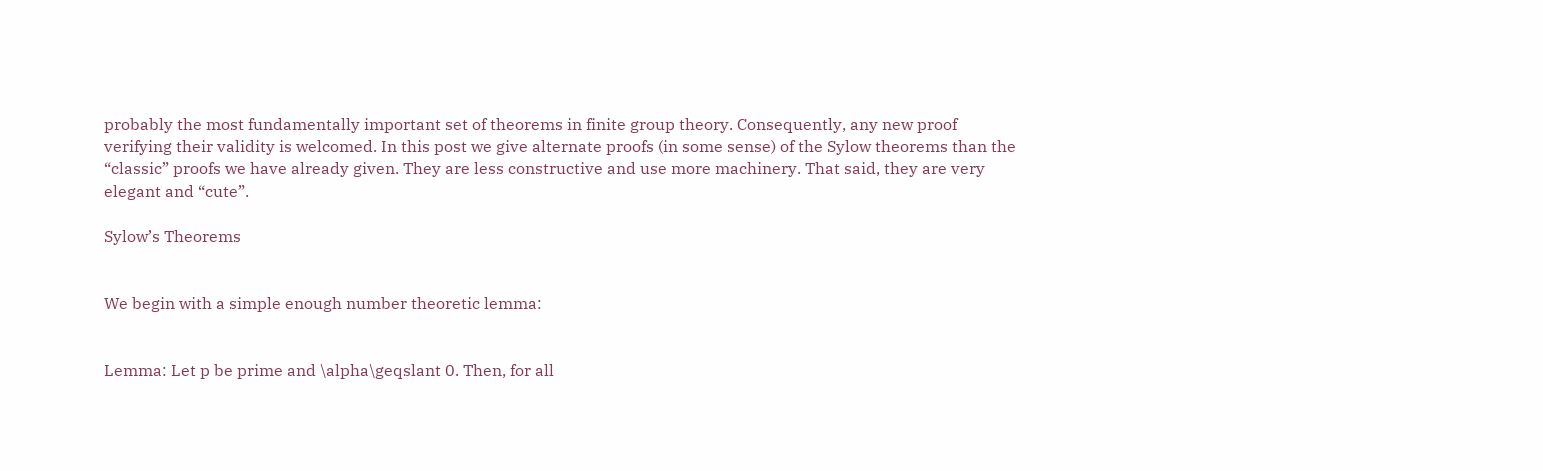probably the most fundamentally important set of theorems in finite group theory. Consequently, any new proof verifying their validity is welcomed. In this post we give alternate proofs (in some sense) of the Sylow theorems than the “classic” proofs we have already given. They are less constructive and use more machinery. That said, they are very elegant and “cute”.

Sylow’s Theorems


We begin with a simple enough number theoretic lemma:


Lemma: Let p be prime and \alpha\geqslant 0. Then, for all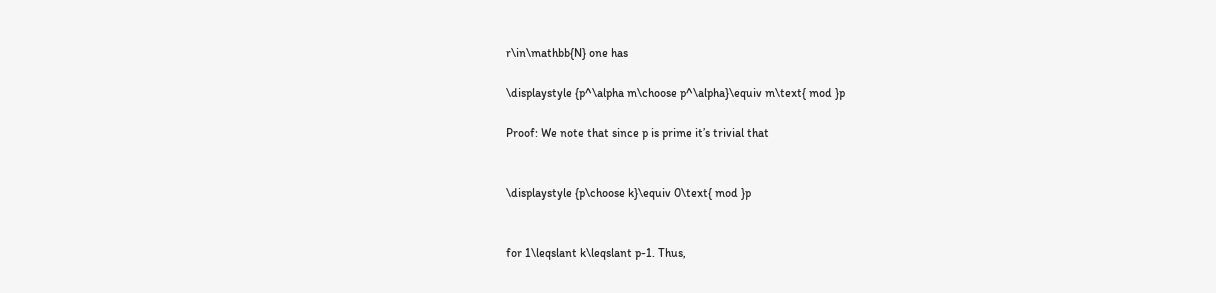r\in\mathbb{N} one has

\displaystyle {p^\alpha m\choose p^\alpha}\equiv m\text{ mod }p

Proof: We note that since p is prime it’s trivial that


\displaystyle {p\choose k}\equiv 0\text{ mod }p


for 1\leqslant k\leqslant p-1. Thus,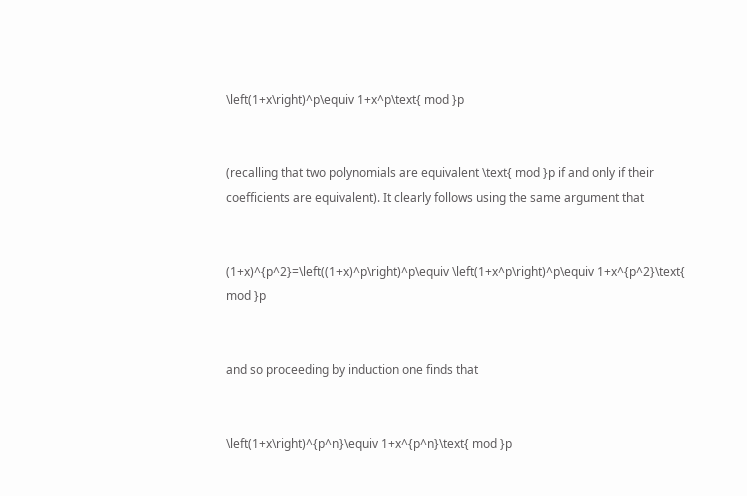\left(1+x\right)^p\equiv 1+x^p\text{ mod }p


(recalling that two polynomials are equivalent \text{ mod }p if and only if their coefficients are equivalent). It clearly follows using the same argument that


(1+x)^{p^2}=\left((1+x)^p\right)^p\equiv \left(1+x^p\right)^p\equiv 1+x^{p^2}\text{ mod }p


and so proceeding by induction one finds that


\left(1+x\right)^{p^n}\equiv 1+x^{p^n}\text{ mod }p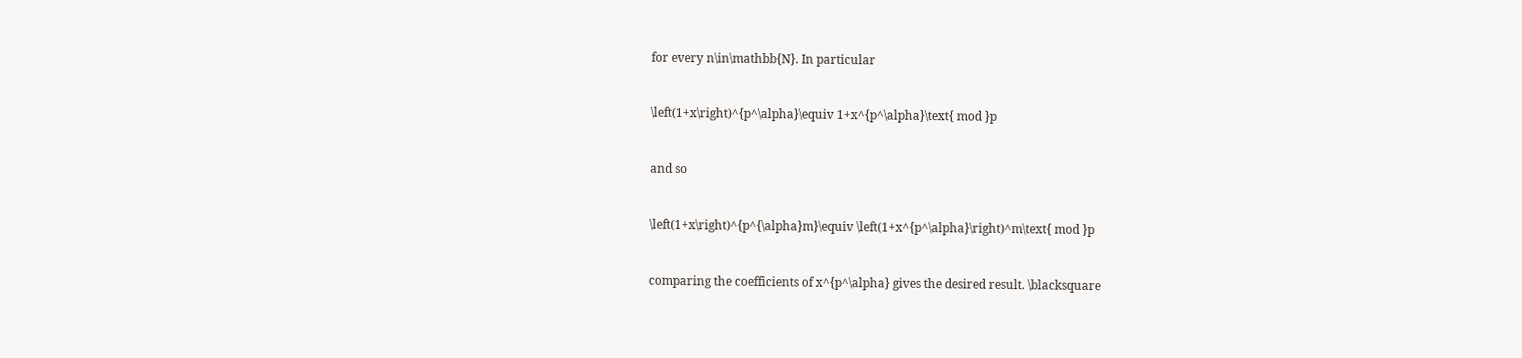for every n\in\mathbb{N}. In particular


\left(1+x\right)^{p^\alpha}\equiv 1+x^{p^\alpha}\text{ mod }p


and so


\left(1+x\right)^{p^{\alpha}m}\equiv \left(1+x^{p^\alpha}\right)^m\text{ mod }p


comparing the coefficients of x^{p^\alpha} gives the desired result. \blacksquare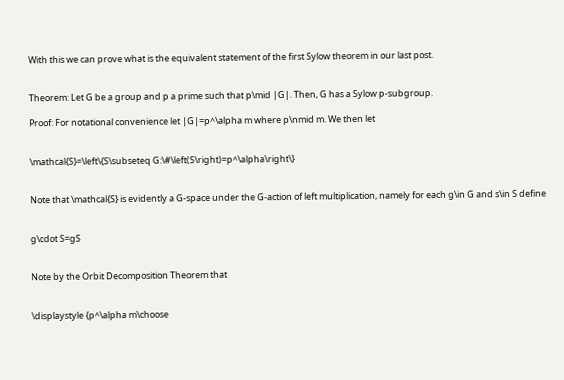With this we can prove what is the equivalent statement of the first Sylow theorem in our last post.


Theorem: Let G be a group and p a prime such that p\mid |G|. Then, G has a Sylow p-subgroup.

Proof: For notational convenience let |G|=p^\alpha m where p\nmid m. We then let


\mathcal{S}=\left\{S\subseteq G:\#\left(S\right)=p^\alpha\right\}


Note that \mathcal{S} is evidently a G-space under the G-action of left multiplication, namely for each g\in G and s\in S define


g\cdot S=gS


Note by the Orbit Decomposition Theorem that


\displaystyle {p^\alpha m\choose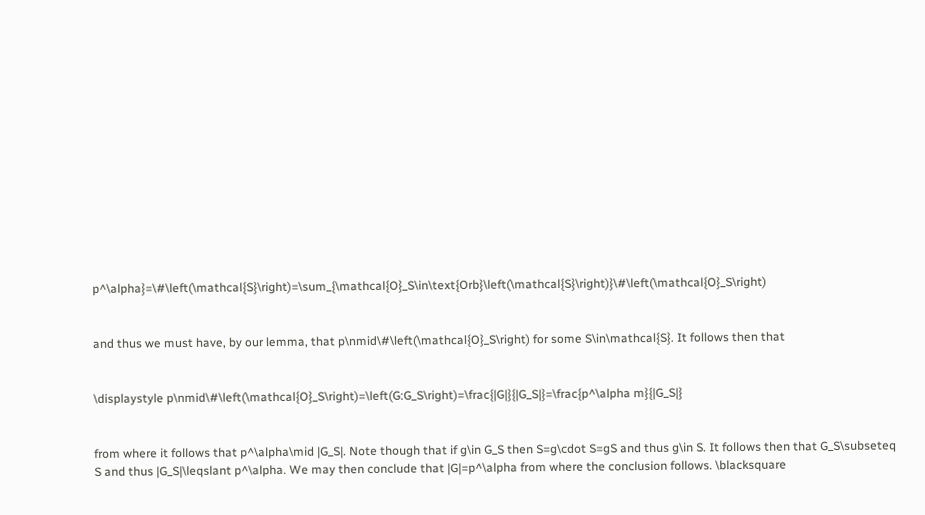p^\alpha}=\#\left(\mathcal{S}\right)=\sum_{\mathcal{O}_S\in\text{Orb}\left(\mathcal{S}\right)}\#\left(\mathcal{O}_S\right)


and thus we must have, by our lemma, that p\nmid\#\left(\mathcal{O}_S\right) for some S\in\mathcal{S}. It follows then that


\displaystyle p\nmid\#\left(\mathcal{O}_S\right)=\left(G:G_S\right)=\frac{|G|}{|G_S|}=\frac{p^\alpha m}{|G_S|}


from where it follows that p^\alpha\mid |G_S|. Note though that if g\in G_S then S=g\cdot S=gS and thus g\in S. It follows then that G_S\subseteq S and thus |G_S|\leqslant p^\alpha. We may then conclude that |G|=p^\alpha from where the conclusion follows. \blacksquare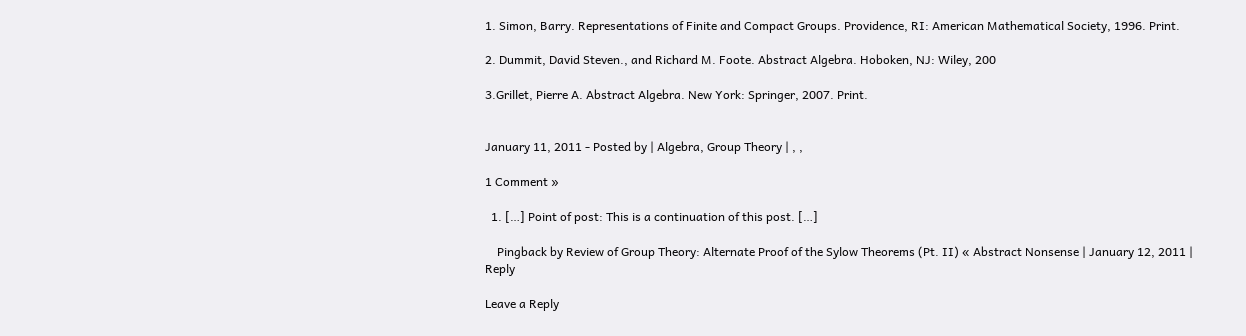1. Simon, Barry. Representations of Finite and Compact Groups. Providence, RI: American Mathematical Society, 1996. Print.

2. Dummit, David Steven., and Richard M. Foote. Abstract Algebra. Hoboken, NJ: Wiley, 200

3.Grillet, Pierre A. Abstract Algebra. New York: Springer, 2007. Print.


January 11, 2011 - Posted by | Algebra, Group Theory | , ,

1 Comment »

  1. […] Point of post: This is a continuation of this post. […]

    Pingback by Review of Group Theory: Alternate Proof of the Sylow Theorems (Pt. II) « Abstract Nonsense | January 12, 2011 | Reply

Leave a Reply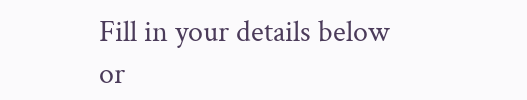Fill in your details below or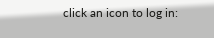click an icon to log in: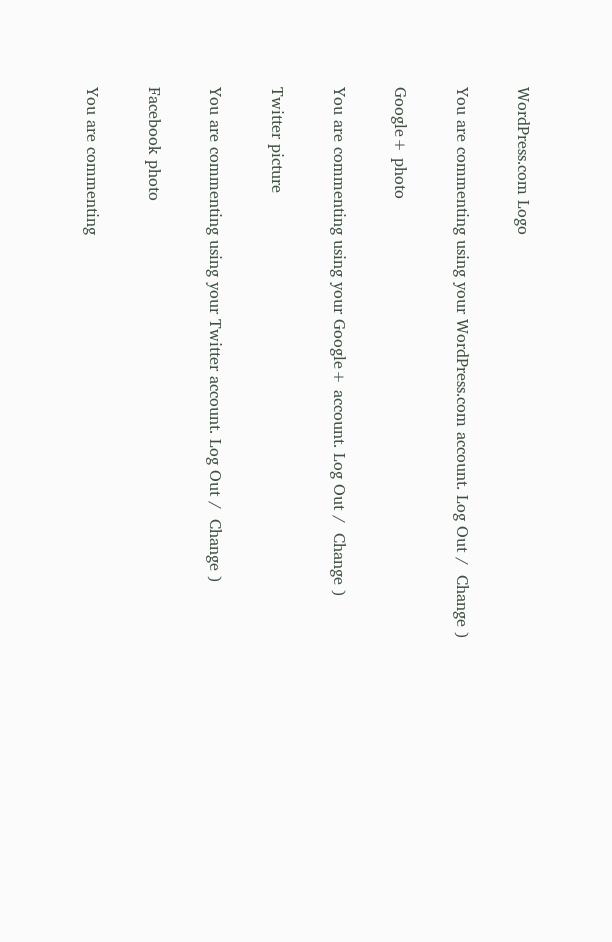WordPress.com Logo

You are commenting using your WordPress.com account. Log Out /  Change )

Google+ photo

You are commenting using your Google+ account. Log Out /  Change )

Twitter picture

You are commenting using your Twitter account. Log Out /  Change )

Facebook photo

You are commenting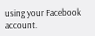using your Facebook account.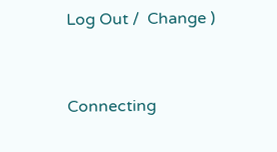Log Out /  Change )


Connecting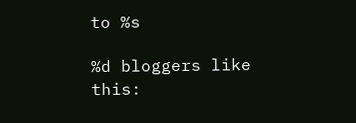to %s

%d bloggers like this: